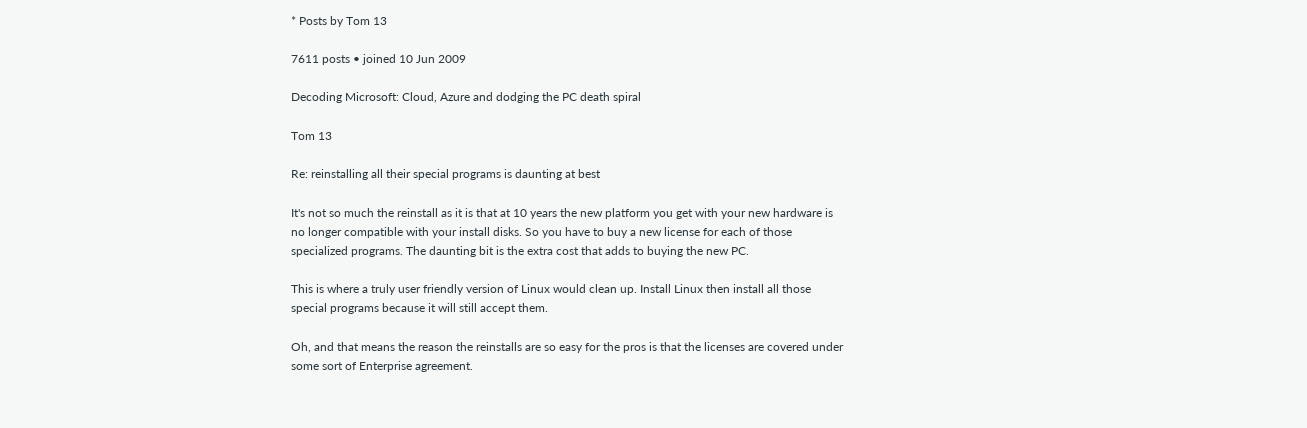* Posts by Tom 13

7611 posts • joined 10 Jun 2009

Decoding Microsoft: Cloud, Azure and dodging the PC death spiral

Tom 13

Re: reinstalling all their special programs is daunting at best

It's not so much the reinstall as it is that at 10 years the new platform you get with your new hardware is no longer compatible with your install disks. So you have to buy a new license for each of those specialized programs. The daunting bit is the extra cost that adds to buying the new PC.

This is where a truly user friendly version of Linux would clean up. Install Linux then install all those special programs because it will still accept them.

Oh, and that means the reason the reinstalls are so easy for the pros is that the licenses are covered under some sort of Enterprise agreement.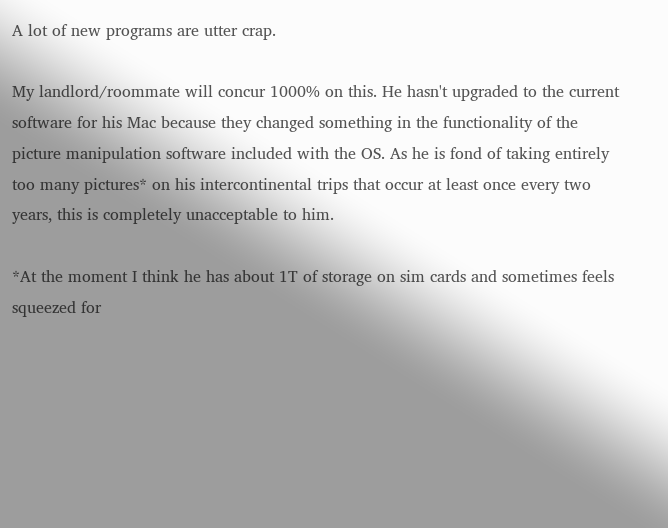A lot of new programs are utter crap.

My landlord/roommate will concur 1000% on this. He hasn't upgraded to the current software for his Mac because they changed something in the functionality of the picture manipulation software included with the OS. As he is fond of taking entirely too many pictures* on his intercontinental trips that occur at least once every two years, this is completely unacceptable to him.

*At the moment I think he has about 1T of storage on sim cards and sometimes feels squeezed for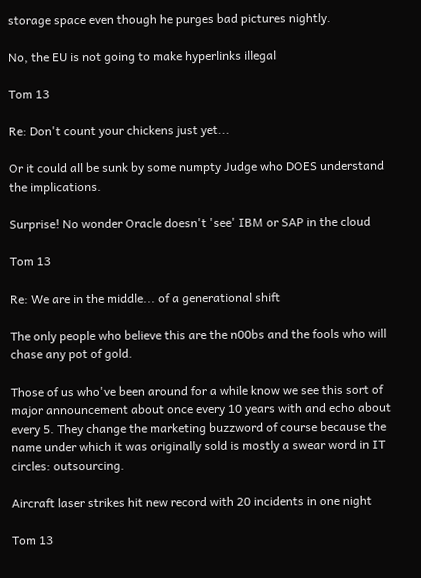storage space even though he purges bad pictures nightly.

No, the EU is not going to make hyperlinks illegal

Tom 13

Re: Don't count your chickens just yet...

Or it could all be sunk by some numpty Judge who DOES understand the implications.

Surprise! No wonder Oracle doesn't 'see' IBM or SAP in the cloud

Tom 13

Re: We are in the middle... of a generational shift

The only people who believe this are the n00bs and the fools who will chase any pot of gold.

Those of us who've been around for a while know we see this sort of major announcement about once every 10 years with and echo about every 5. They change the marketing buzzword of course because the name under which it was originally sold is mostly a swear word in IT circles: outsourcing.

Aircraft laser strikes hit new record with 20 incidents in one night

Tom 13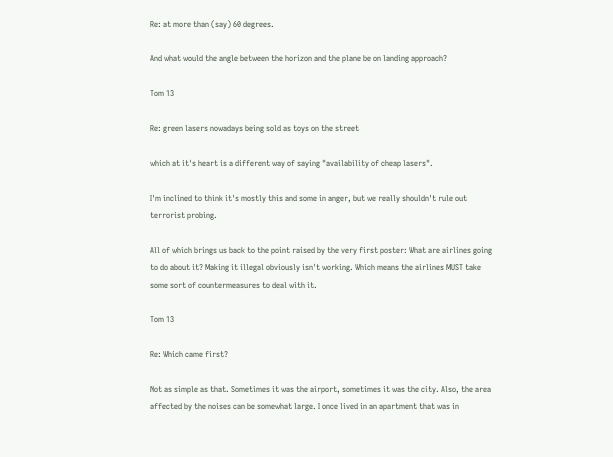Re: at more than (say) 60 degrees.

And what would the angle between the horizon and the plane be on landing approach?

Tom 13

Re: green lasers nowadays being sold as toys on the street

which at it's heart is a different way of saying "availability of cheap lasers".

I'm inclined to think it's mostly this and some in anger, but we really shouldn't rule out terrorist probing.

All of which brings us back to the point raised by the very first poster: What are airlines going to do about it? Making it illegal obviously isn't working. Which means the airlines MUST take some sort of countermeasures to deal with it.

Tom 13

Re: Which came first?

Not as simple as that. Sometimes it was the airport, sometimes it was the city. Also, the area affected by the noises can be somewhat large. I once lived in an apartment that was in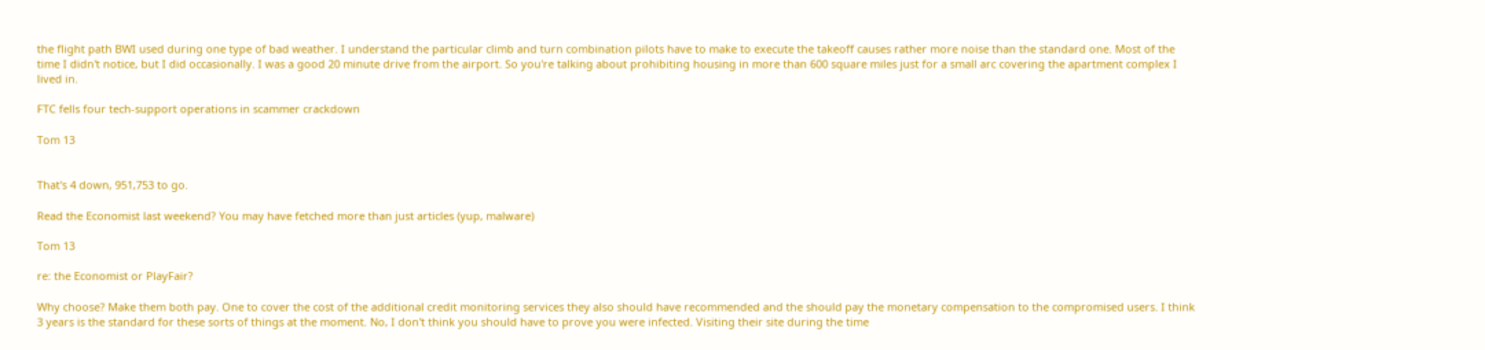the flight path BWI used during one type of bad weather. I understand the particular climb and turn combination pilots have to make to execute the takeoff causes rather more noise than the standard one. Most of the time I didn't notice, but I did occasionally. I was a good 20 minute drive from the airport. So you're talking about prohibiting housing in more than 600 square miles just for a small arc covering the apartment complex I lived in.

FTC fells four tech-support operations in scammer crackdown

Tom 13


That's 4 down, 951,753 to go.

Read the Economist last weekend? You may have fetched more than just articles (yup, malware)

Tom 13

re: the Economist or PlayFair?

Why choose? Make them both pay. One to cover the cost of the additional credit monitoring services they also should have recommended and the should pay the monetary compensation to the compromised users. I think 3 years is the standard for these sorts of things at the moment. No, I don't think you should have to prove you were infected. Visiting their site during the time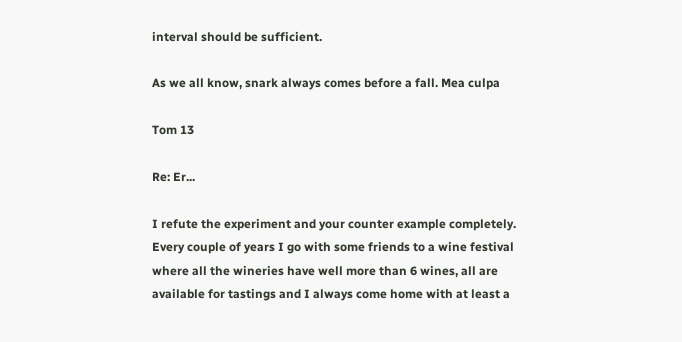interval should be sufficient.

As we all know, snark always comes before a fall. Mea culpa

Tom 13

Re: Er...

I refute the experiment and your counter example completely. Every couple of years I go with some friends to a wine festival where all the wineries have well more than 6 wines, all are available for tastings and I always come home with at least a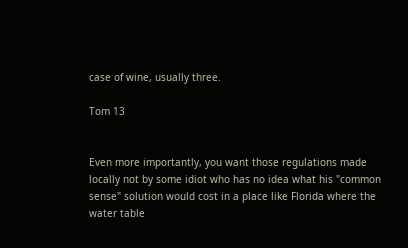case of wine, usually three.

Tom 13


Even more importantly, you want those regulations made locally not by some idiot who has no idea what his "common sense" solution would cost in a place like Florida where the water table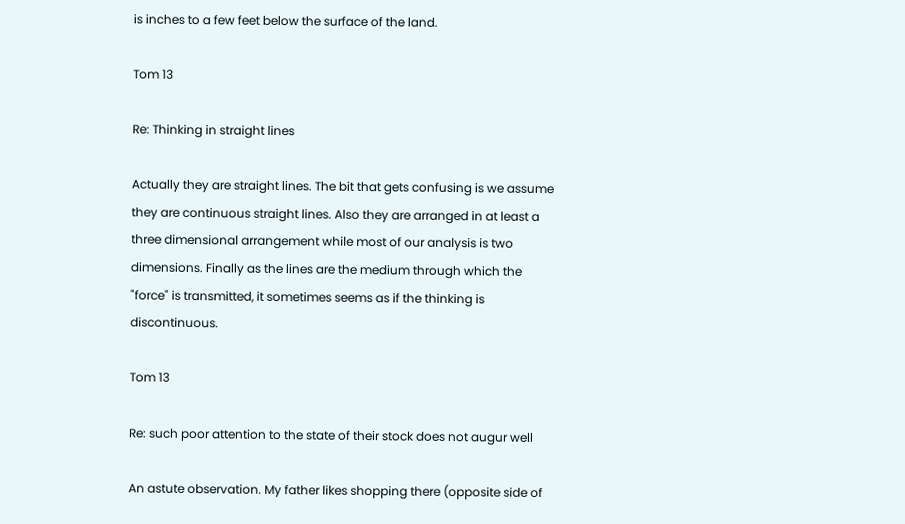is inches to a few feet below the surface of the land.

Tom 13

Re: Thinking in straight lines

Actually they are straight lines. The bit that gets confusing is we assume they are continuous straight lines. Also they are arranged in at least a three dimensional arrangement while most of our analysis is two dimensions. Finally as the lines are the medium through which the "force" is transmitted, it sometimes seems as if the thinking is discontinuous.

Tom 13

Re: such poor attention to the state of their stock does not augur well

An astute observation. My father likes shopping there (opposite side of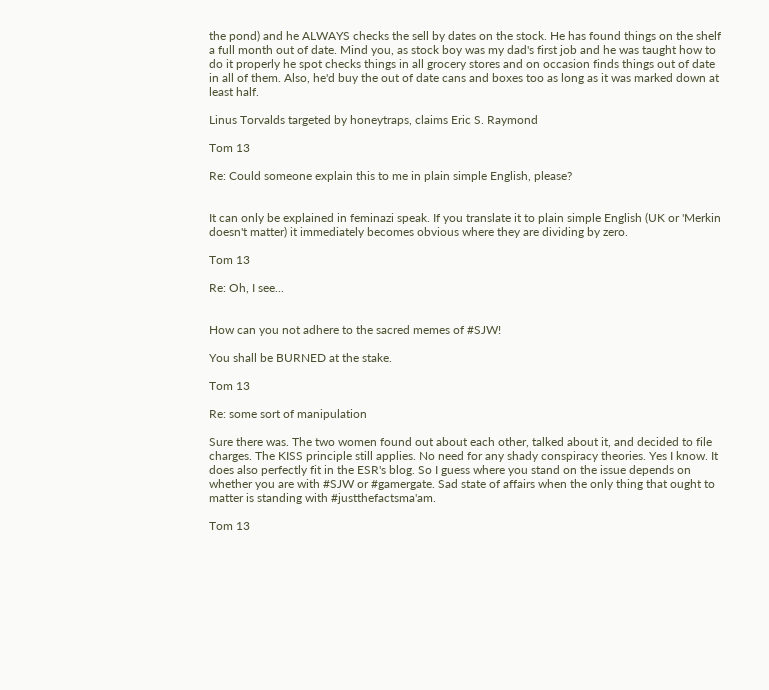the pond) and he ALWAYS checks the sell by dates on the stock. He has found things on the shelf a full month out of date. Mind you, as stock boy was my dad's first job and he was taught how to do it properly he spot checks things in all grocery stores and on occasion finds things out of date in all of them. Also, he'd buy the out of date cans and boxes too as long as it was marked down at least half.

Linus Torvalds targeted by honeytraps, claims Eric S. Raymond

Tom 13

Re: Could someone explain this to me in plain simple English, please?


It can only be explained in feminazi speak. If you translate it to plain simple English (UK or 'Merkin doesn't matter) it immediately becomes obvious where they are dividing by zero.

Tom 13

Re: Oh, I see...


How can you not adhere to the sacred memes of #SJW!

You shall be BURNED at the stake.

Tom 13

Re: some sort of manipulation

Sure there was. The two women found out about each other, talked about it, and decided to file charges. The KISS principle still applies. No need for any shady conspiracy theories. Yes I know. It does also perfectly fit in the ESR's blog. So I guess where you stand on the issue depends on whether you are with #SJW or #gamergate. Sad state of affairs when the only thing that ought to matter is standing with #justthefactsma'am.

Tom 13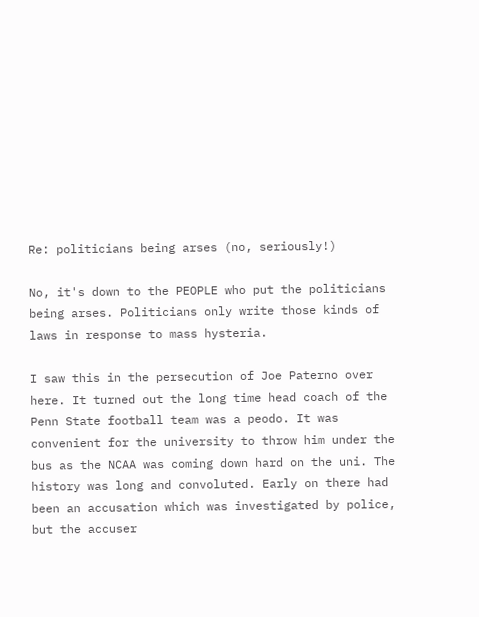Re: politicians being arses (no, seriously!)

No, it's down to the PEOPLE who put the politicians being arses. Politicians only write those kinds of laws in response to mass hysteria.

I saw this in the persecution of Joe Paterno over here. It turned out the long time head coach of the Penn State football team was a peodo. It was convenient for the university to throw him under the bus as the NCAA was coming down hard on the uni. The history was long and convoluted. Early on there had been an accusation which was investigated by police, but the accuser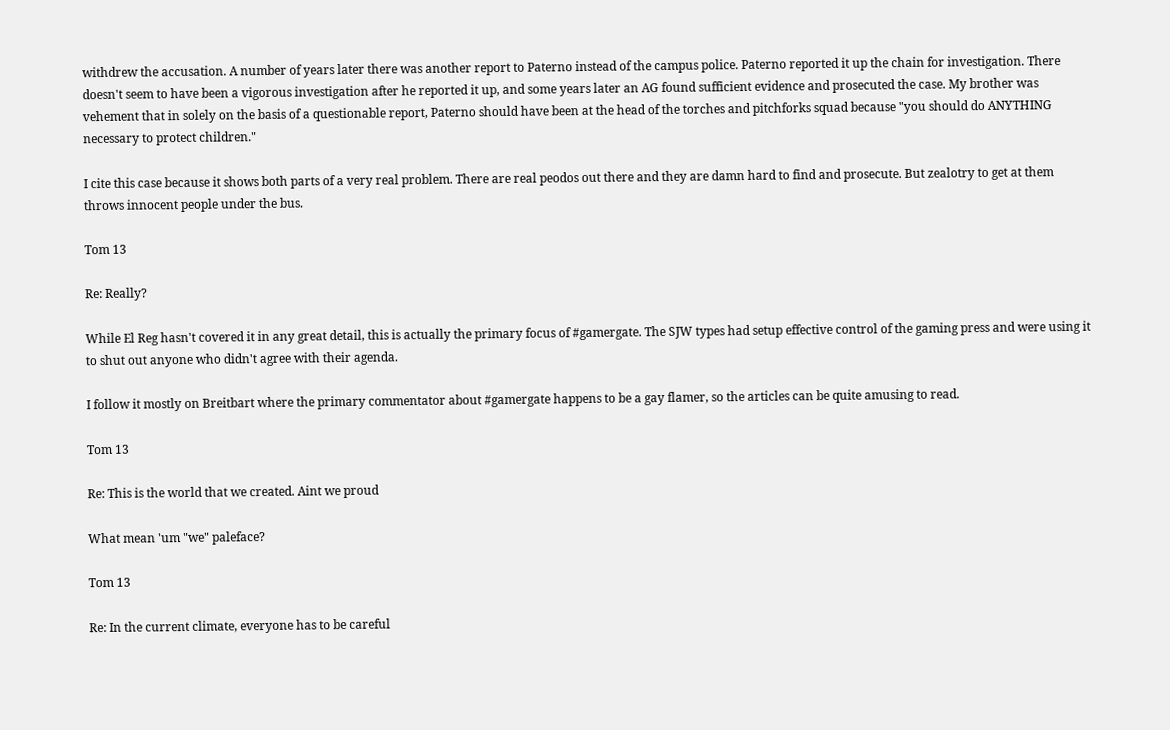withdrew the accusation. A number of years later there was another report to Paterno instead of the campus police. Paterno reported it up the chain for investigation. There doesn't seem to have been a vigorous investigation after he reported it up, and some years later an AG found sufficient evidence and prosecuted the case. My brother was vehement that in solely on the basis of a questionable report, Paterno should have been at the head of the torches and pitchforks squad because "you should do ANYTHING necessary to protect children."

I cite this case because it shows both parts of a very real problem. There are real peodos out there and they are damn hard to find and prosecute. But zealotry to get at them throws innocent people under the bus.

Tom 13

Re: Really?

While El Reg hasn't covered it in any great detail, this is actually the primary focus of #gamergate. The SJW types had setup effective control of the gaming press and were using it to shut out anyone who didn't agree with their agenda.

I follow it mostly on Breitbart where the primary commentator about #gamergate happens to be a gay flamer, so the articles can be quite amusing to read.

Tom 13

Re: This is the world that we created. Aint we proud

What mean 'um "we" paleface?

Tom 13

Re: In the current climate, everyone has to be careful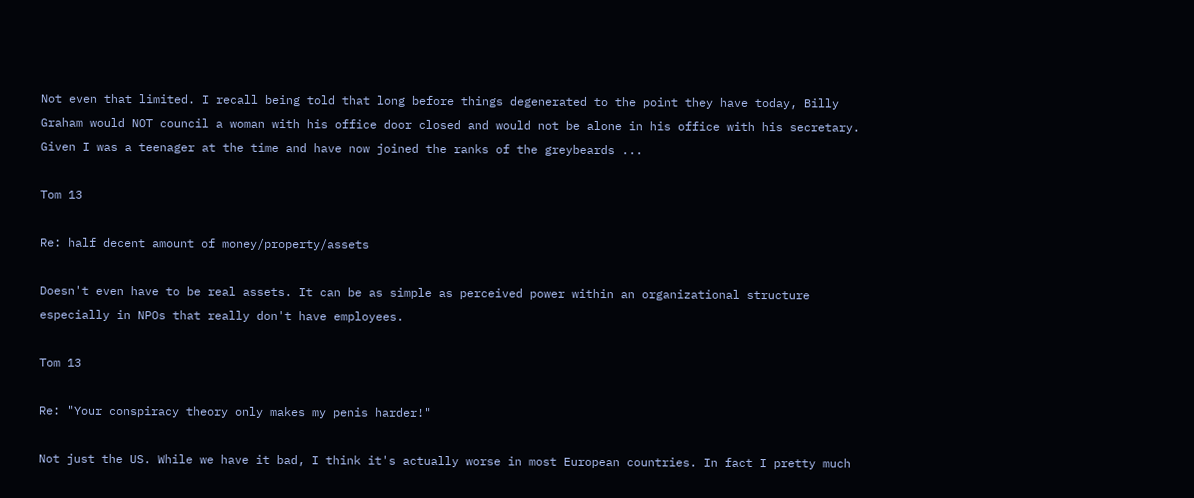Not even that limited. I recall being told that long before things degenerated to the point they have today, Billy Graham would NOT council a woman with his office door closed and would not be alone in his office with his secretary. Given I was a teenager at the time and have now joined the ranks of the greybeards ...

Tom 13

Re: half decent amount of money/property/assets

Doesn't even have to be real assets. It can be as simple as perceived power within an organizational structure especially in NPOs that really don't have employees.

Tom 13

Re: "Your conspiracy theory only makes my penis harder!"

Not just the US. While we have it bad, I think it's actually worse in most European countries. In fact I pretty much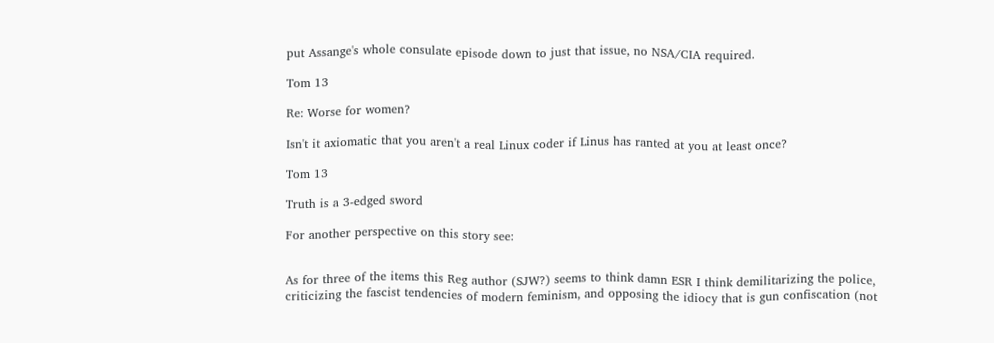put Assange's whole consulate episode down to just that issue, no NSA/CIA required.

Tom 13

Re: Worse for women?

Isn't it axiomatic that you aren't a real Linux coder if Linus has ranted at you at least once?

Tom 13

Truth is a 3-edged sword

For another perspective on this story see:


As for three of the items this Reg author (SJW?) seems to think damn ESR I think demilitarizing the police, criticizing the fascist tendencies of modern feminism, and opposing the idiocy that is gun confiscation (not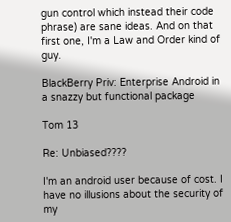gun control which instead their code phrase) are sane ideas. And on that first one, I'm a Law and Order kind of guy.

BlackBerry Priv: Enterprise Android in a snazzy but functional package

Tom 13

Re: Unbiased????

I'm an android user because of cost. I have no illusions about the security of my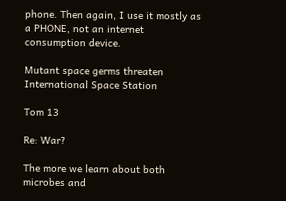phone. Then again, I use it mostly as a PHONE, not an internet consumption device.

Mutant space germs threaten International Space Station

Tom 13

Re: War?

The more we learn about both microbes and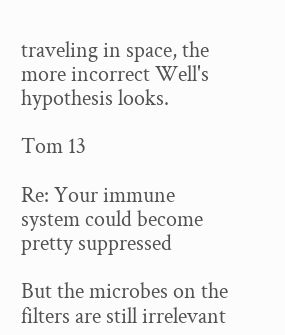traveling in space, the more incorrect Well's hypothesis looks.

Tom 13

Re: Your immune system could become pretty suppressed

But the microbes on the filters are still irrelevant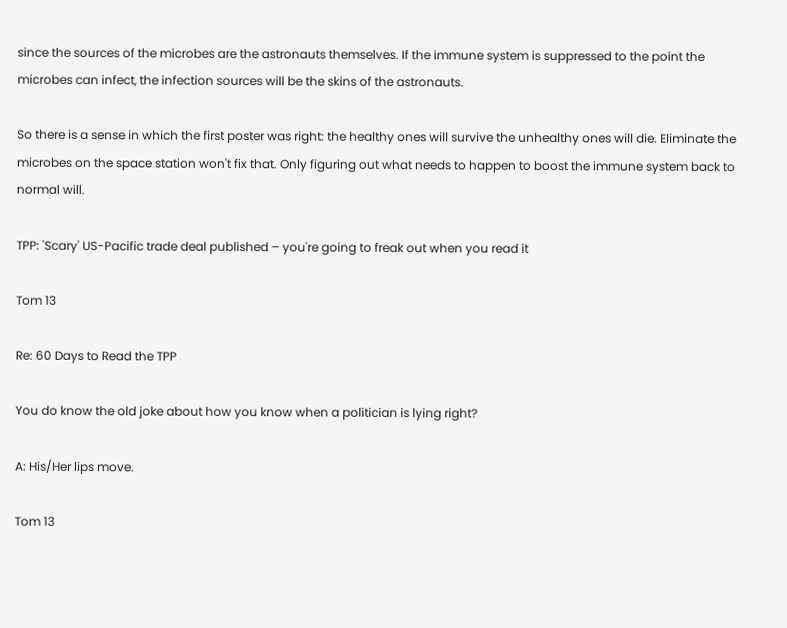since the sources of the microbes are the astronauts themselves. If the immune system is suppressed to the point the microbes can infect, the infection sources will be the skins of the astronauts.

So there is a sense in which the first poster was right: the healthy ones will survive the unhealthy ones will die. Eliminate the microbes on the space station won't fix that. Only figuring out what needs to happen to boost the immune system back to normal will.

TPP: 'Scary' US-Pacific trade deal published – you're going to freak out when you read it

Tom 13

Re: 60 Days to Read the TPP

You do know the old joke about how you know when a politician is lying right?

A: His/Her lips move.

Tom 13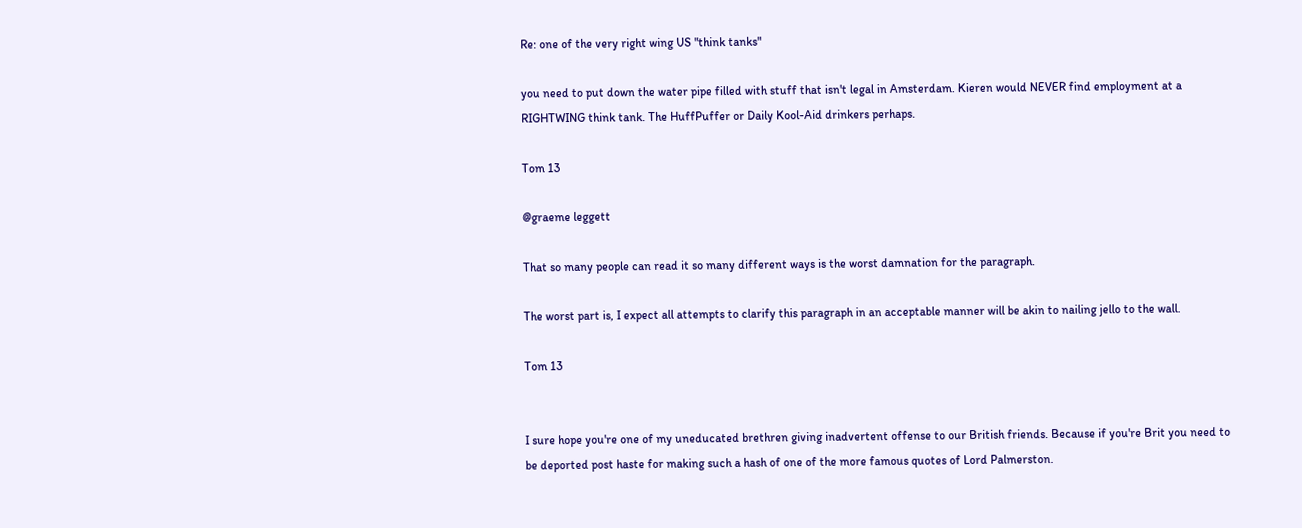Re: one of the very right wing US "think tanks"

you need to put down the water pipe filled with stuff that isn't legal in Amsterdam. Kieren would NEVER find employment at a RIGHTWING think tank. The HuffPuffer or Daily Kool-Aid drinkers perhaps.

Tom 13

@graeme leggett

That so many people can read it so many different ways is the worst damnation for the paragraph.

The worst part is, I expect all attempts to clarify this paragraph in an acceptable manner will be akin to nailing jello to the wall.

Tom 13


I sure hope you're one of my uneducated brethren giving inadvertent offense to our British friends. Because if you're Brit you need to be deported post haste for making such a hash of one of the more famous quotes of Lord Palmerston.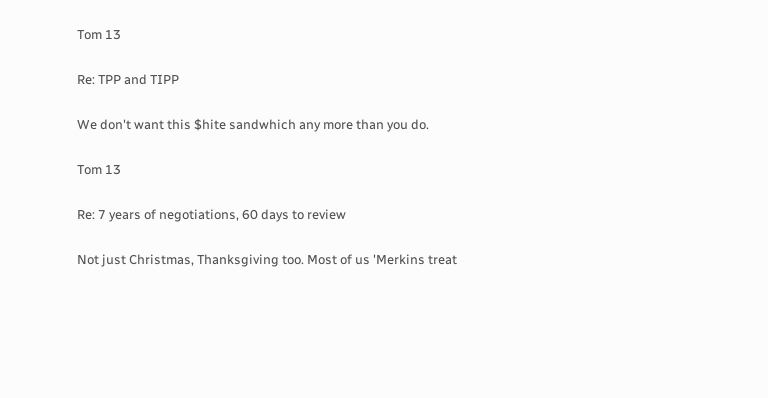Tom 13

Re: TPP and TIPP

We don't want this $hite sandwhich any more than you do.

Tom 13

Re: 7 years of negotiations, 60 days to review

Not just Christmas, Thanksgiving too. Most of us 'Merkins treat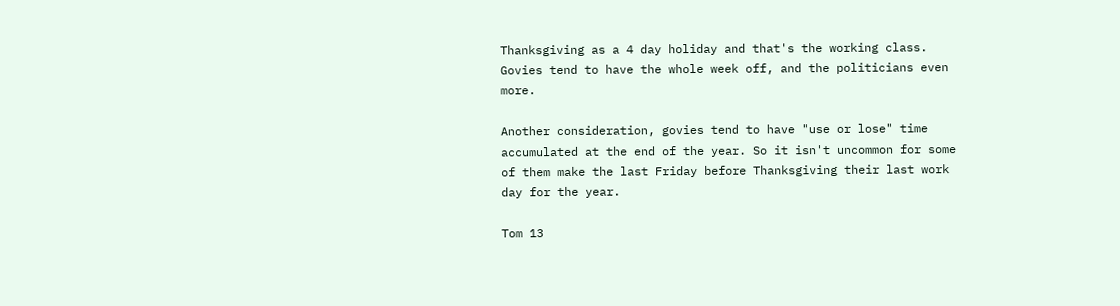Thanksgiving as a 4 day holiday and that's the working class. Govies tend to have the whole week off, and the politicians even more.

Another consideration, govies tend to have "use or lose" time accumulated at the end of the year. So it isn't uncommon for some of them make the last Friday before Thanksgiving their last work day for the year.

Tom 13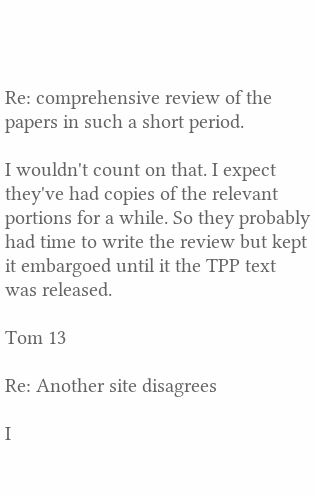Re: comprehensive review of the papers in such a short period.

I wouldn't count on that. I expect they've had copies of the relevant portions for a while. So they probably had time to write the review but kept it embargoed until it the TPP text was released.

Tom 13

Re: Another site disagrees

I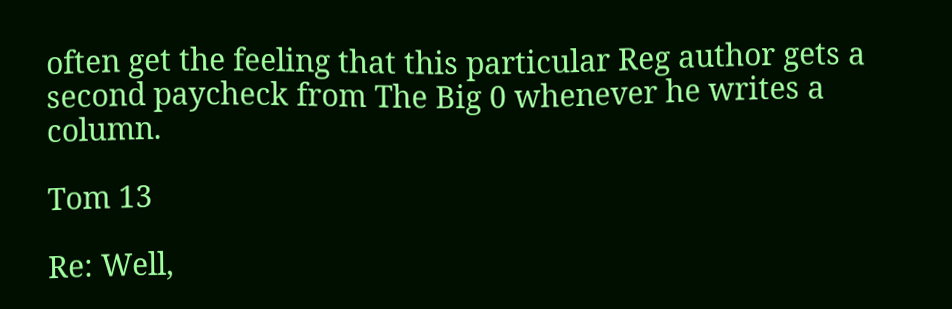often get the feeling that this particular Reg author gets a second paycheck from The Big 0 whenever he writes a column.

Tom 13

Re: Well,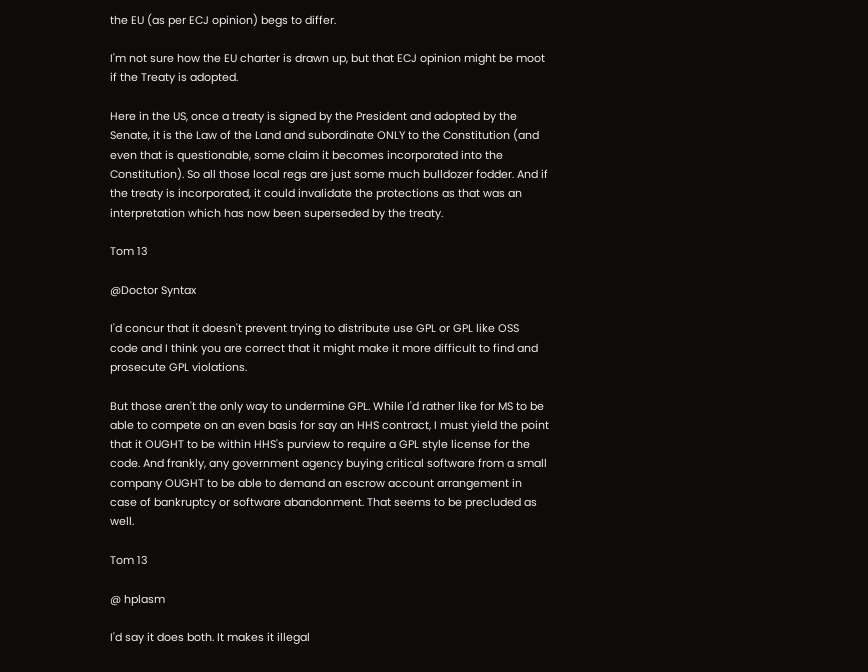the EU (as per ECJ opinion) begs to differ.

I'm not sure how the EU charter is drawn up, but that ECJ opinion might be moot if the Treaty is adopted.

Here in the US, once a treaty is signed by the President and adopted by the Senate, it is the Law of the Land and subordinate ONLY to the Constitution (and even that is questionable, some claim it becomes incorporated into the Constitution). So all those local regs are just some much bulldozer fodder. And if the treaty is incorporated, it could invalidate the protections as that was an interpretation which has now been superseded by the treaty.

Tom 13

@Doctor Syntax

I'd concur that it doesn't prevent trying to distribute use GPL or GPL like OSS code and I think you are correct that it might make it more difficult to find and prosecute GPL violations.

But those aren't the only way to undermine GPL. While I'd rather like for MS to be able to compete on an even basis for say an HHS contract, I must yield the point that it OUGHT to be within HHS's purview to require a GPL style license for the code. And frankly, any government agency buying critical software from a small company OUGHT to be able to demand an escrow account arrangement in case of bankruptcy or software abandonment. That seems to be precluded as well.

Tom 13

@ hplasm

I'd say it does both. It makes it illegal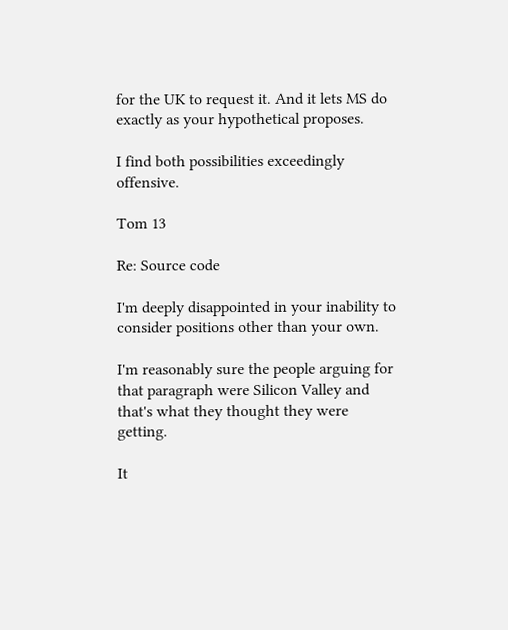for the UK to request it. And it lets MS do exactly as your hypothetical proposes.

I find both possibilities exceedingly offensive.

Tom 13

Re: Source code

I'm deeply disappointed in your inability to consider positions other than your own.

I'm reasonably sure the people arguing for that paragraph were Silicon Valley and that's what they thought they were getting.

It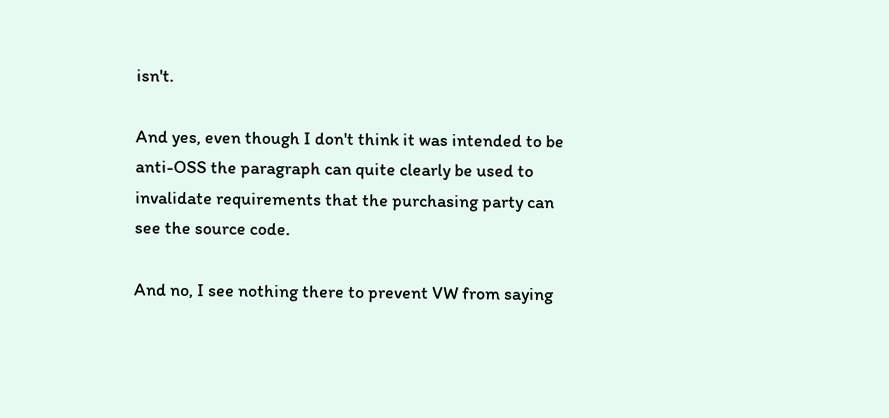isn't.

And yes, even though I don't think it was intended to be anti-OSS the paragraph can quite clearly be used to invalidate requirements that the purchasing party can see the source code.

And no, I see nothing there to prevent VW from saying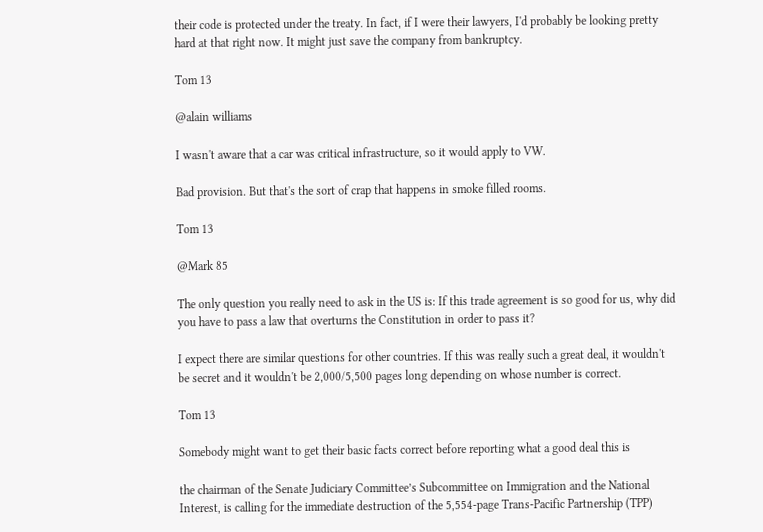their code is protected under the treaty. In fact, if I were their lawyers, I'd probably be looking pretty hard at that right now. It might just save the company from bankruptcy.

Tom 13

@alain williams

I wasn't aware that a car was critical infrastructure, so it would apply to VW.

Bad provision. But that's the sort of crap that happens in smoke filled rooms.

Tom 13

@Mark 85

The only question you really need to ask in the US is: If this trade agreement is so good for us, why did you have to pass a law that overturns the Constitution in order to pass it?

I expect there are similar questions for other countries. If this was really such a great deal, it wouldn't be secret and it wouldn't be 2,000/5,500 pages long depending on whose number is correct.

Tom 13

Somebody might want to get their basic facts correct before reporting what a good deal this is

the chairman of the Senate Judiciary Committee’s Subcommittee on Immigration and the National Interest, is calling for the immediate destruction of the 5,554-page Trans-Pacific Partnership (TPP)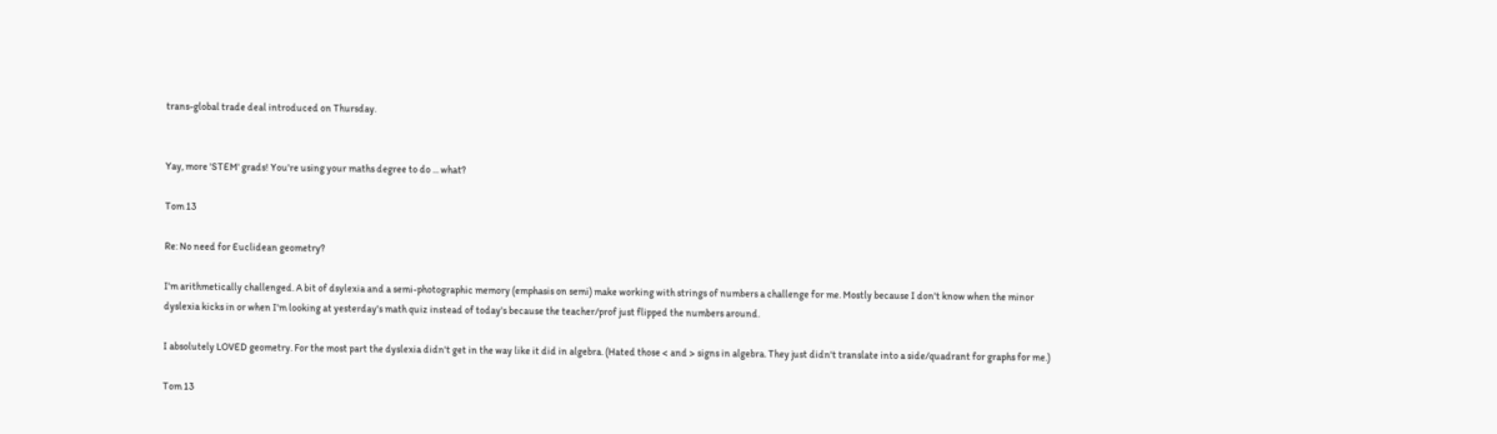trans-global trade deal introduced on Thursday.


Yay, more 'STEM' grads! You're using your maths degree to do ... what?

Tom 13

Re: No need for Euclidean geometry?

I'm arithmetically challenged. A bit of dsylexia and a semi-photographic memory (emphasis on semi) make working with strings of numbers a challenge for me. Mostly because I don't know when the minor dyslexia kicks in or when I'm looking at yesterday's math quiz instead of today's because the teacher/prof just flipped the numbers around.

I absolutely LOVED geometry. For the most part the dyslexia didn't get in the way like it did in algebra. (Hated those < and > signs in algebra. They just didn't translate into a side/quadrant for graphs for me.)

Tom 13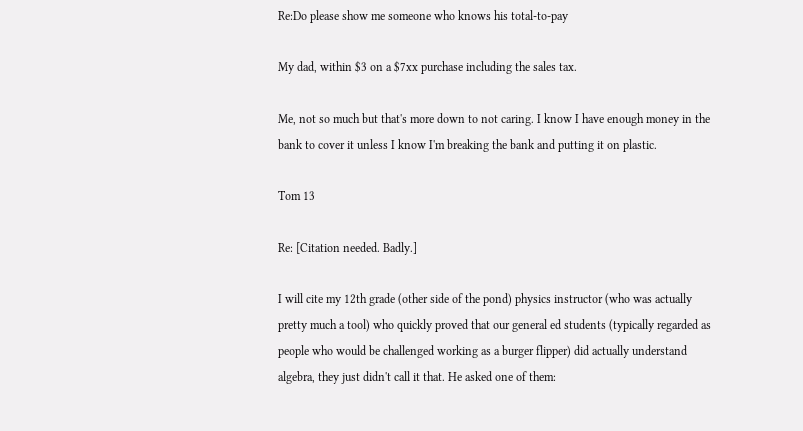Re:Do please show me someone who knows his total-to-pay

My dad, within $3 on a $7xx purchase including the sales tax.

Me, not so much but that's more down to not caring. I know I have enough money in the bank to cover it unless I know I'm breaking the bank and putting it on plastic.

Tom 13

Re: [Citation needed. Badly.]

I will cite my 12th grade (other side of the pond) physics instructor (who was actually pretty much a tool) who quickly proved that our general ed students (typically regarded as people who would be challenged working as a burger flipper) did actually understand algebra, they just didn't call it that. He asked one of them: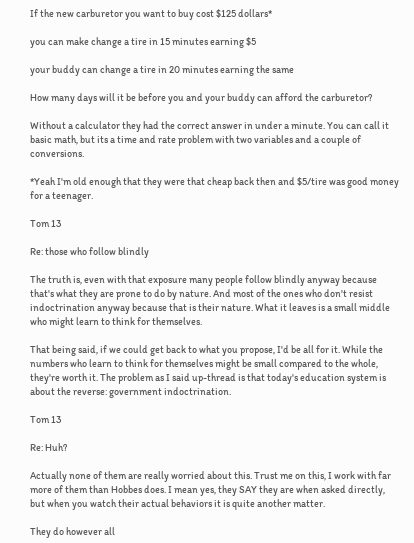If the new carburetor you want to buy cost $125 dollars*

you can make change a tire in 15 minutes earning $5

your buddy can change a tire in 20 minutes earning the same

How many days will it be before you and your buddy can afford the carburetor?

Without a calculator they had the correct answer in under a minute. You can call it basic math, but its a time and rate problem with two variables and a couple of conversions.

*Yeah I'm old enough that they were that cheap back then and $5/tire was good money for a teenager.

Tom 13

Re: those who follow blindly

The truth is, even with that exposure many people follow blindly anyway because that's what they are prone to do by nature. And most of the ones who don't resist indoctrination anyway because that is their nature. What it leaves is a small middle who might learn to think for themselves.

That being said, if we could get back to what you propose, I'd be all for it. While the numbers who learn to think for themselves might be small compared to the whole, they're worth it. The problem as I said up-thread is that today's education system is about the reverse: government indoctrination.

Tom 13

Re: Huh?

Actually none of them are really worried about this. Trust me on this, I work with far more of them than Hobbes does. I mean yes, they SAY they are when asked directly, but when you watch their actual behaviors it is quite another matter.

They do however all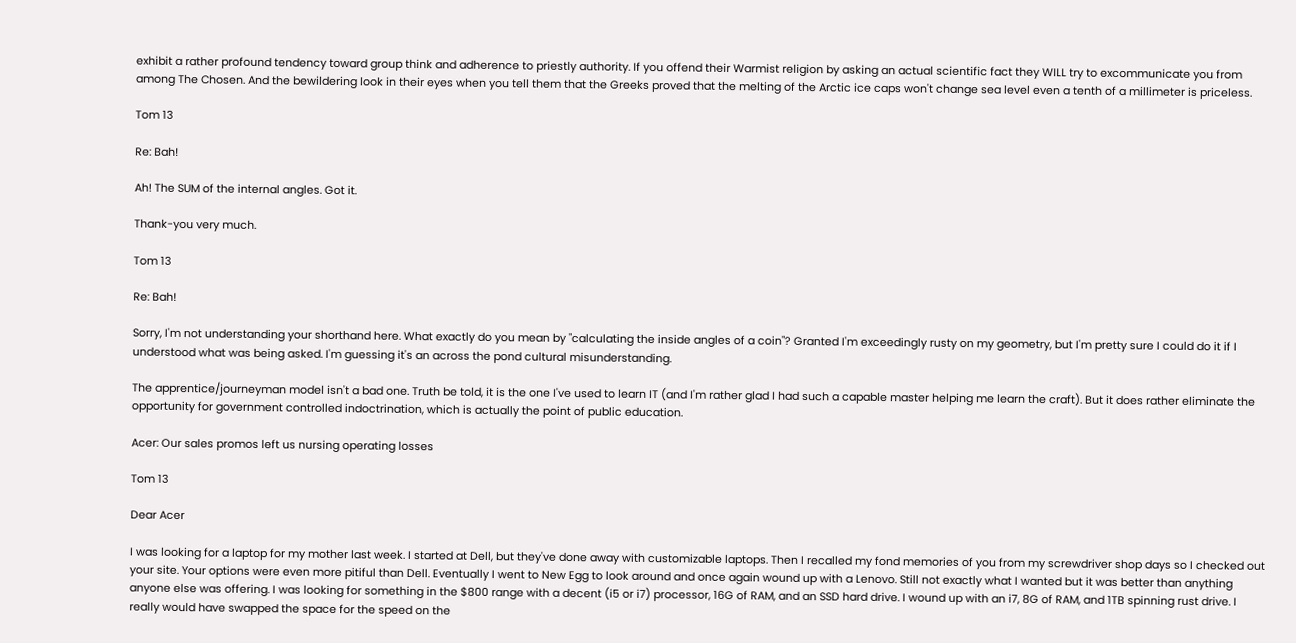exhibit a rather profound tendency toward group think and adherence to priestly authority. If you offend their Warmist religion by asking an actual scientific fact they WILL try to excommunicate you from among The Chosen. And the bewildering look in their eyes when you tell them that the Greeks proved that the melting of the Arctic ice caps won't change sea level even a tenth of a millimeter is priceless.

Tom 13

Re: Bah!

Ah! The SUM of the internal angles. Got it.

Thank-you very much.

Tom 13

Re: Bah!

Sorry, I'm not understanding your shorthand here. What exactly do you mean by "calculating the inside angles of a coin"? Granted I'm exceedingly rusty on my geometry, but I'm pretty sure I could do it if I understood what was being asked. I'm guessing it's an across the pond cultural misunderstanding.

The apprentice/journeyman model isn't a bad one. Truth be told, it is the one I've used to learn IT (and I'm rather glad I had such a capable master helping me learn the craft). But it does rather eliminate the opportunity for government controlled indoctrination, which is actually the point of public education.

Acer: Our sales promos left us nursing operating losses

Tom 13

Dear Acer

I was looking for a laptop for my mother last week. I started at Dell, but they've done away with customizable laptops. Then I recalled my fond memories of you from my screwdriver shop days so I checked out your site. Your options were even more pitiful than Dell. Eventually I went to New Egg to look around and once again wound up with a Lenovo. Still not exactly what I wanted but it was better than anything anyone else was offering. I was looking for something in the $800 range with a decent (i5 or i7) processor, 16G of RAM, and an SSD hard drive. I wound up with an i7, 8G of RAM, and 1TB spinning rust drive. I really would have swapped the space for the speed on the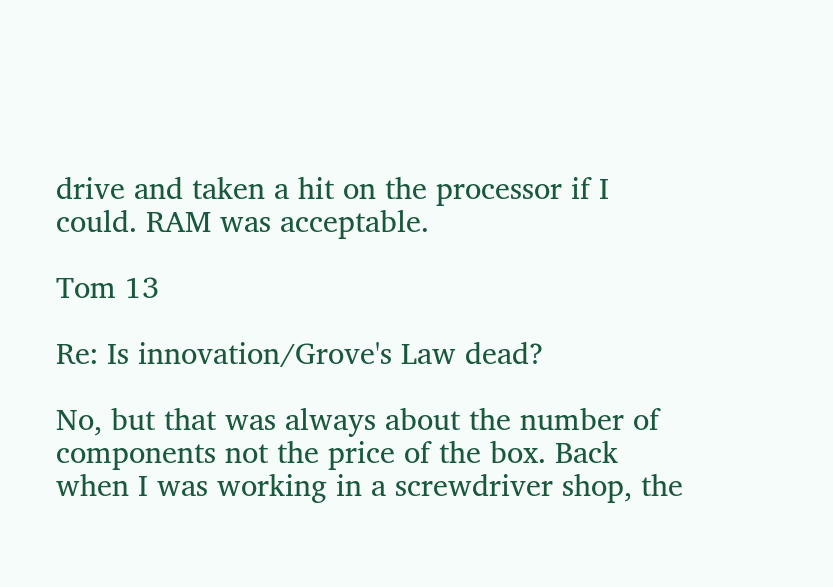drive and taken a hit on the processor if I could. RAM was acceptable.

Tom 13

Re: Is innovation/Grove's Law dead?

No, but that was always about the number of components not the price of the box. Back when I was working in a screwdriver shop, the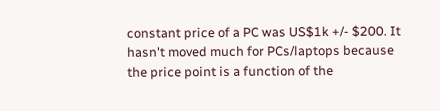constant price of a PC was US$1k +/- $200. It hasn't moved much for PCs/laptops because the price point is a function of the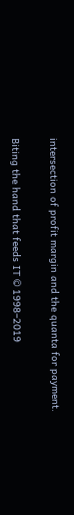intersection of profit margin and the quanta for payment.

Biting the hand that feeds IT © 1998–2019